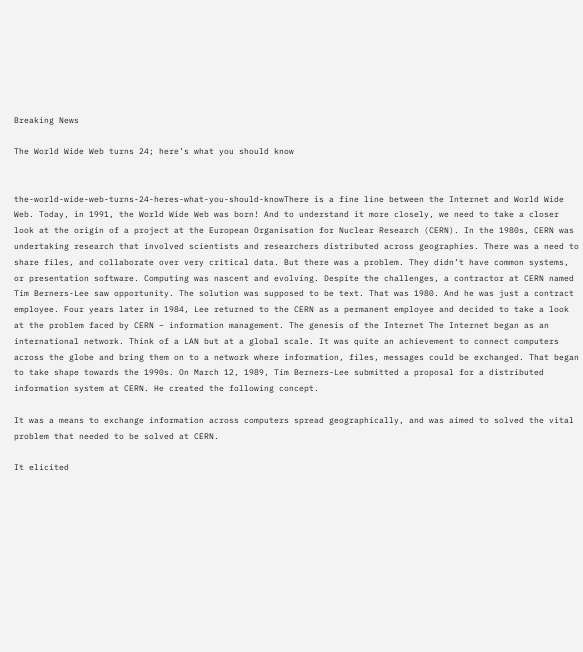Breaking News

The World Wide Web turns 24; here’s what you should know


the-world-wide-web-turns-24-heres-what-you-should-knowThere is a fine line between the Internet and World Wide Web. Today, in 1991, the World Wide Web was born! And to understand it more closely, we need to take a closer look at the origin of a project at the European Organisation for Nuclear Research (CERN). In the 1980s, CERN was undertaking research that involved scientists and researchers distributed across geographies. There was a need to share files, and collaborate over very critical data. But there was a problem. They didn’t have common systems, or presentation software. Computing was nascent and evolving. Despite the challenges, a contractor at CERN named Tim Berners-Lee saw opportunity. The solution was supposed to be text. That was 1980. And he was just a contract employee. Four years later in 1984, Lee returned to the CERN as a permanent employee and decided to take a look at the problem faced by CERN – information management. The genesis of the Internet The Internet began as an international network. Think of a LAN but at a global scale. It was quite an achievement to connect computers across the globe and bring them on to a network where information, files, messages could be exchanged. That began to take shape towards the 1990s. On March 12, 1989, Tim Berners-Lee submitted a proposal for a distributed information system at CERN. He created the following concept.

It was a means to exchange information across computers spread geographically, and was aimed to solved the vital problem that needed to be solved at CERN.

It elicited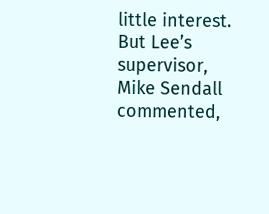little interest. But Lee’s supervisor, Mike Sendall commented,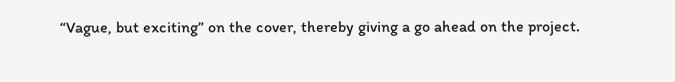“Vague, but exciting” on the cover, thereby giving a go ahead on the project.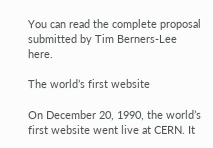You can read the complete proposal submitted by Tim Berners-Lee here.

The world’s first website

On December 20, 1990, the world’s first website went live at CERN. It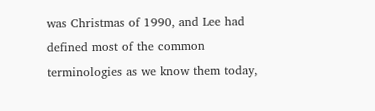was Christmas of 1990, and Lee had defined most of the common terminologies as we know them today,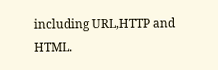including URL,HTTP and HTML.